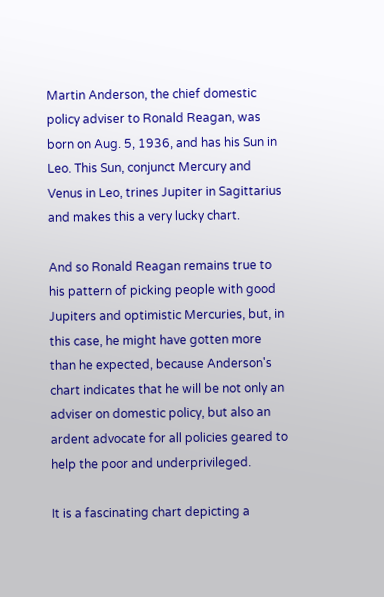Martin Anderson, the chief domestic policy adviser to Ronald Reagan, was born on Aug. 5, 1936, and has his Sun in Leo. This Sun, conjunct Mercury and Venus in Leo, trines Jupiter in Sagittarius and makes this a very lucky chart.

And so Ronald Reagan remains true to his pattern of picking people with good Jupiters and optimistic Mercuries, but, in this case, he might have gotten more than he expected, because Anderson's chart indicates that he will be not only an adviser on domestic policy, but also an ardent advocate for all policies geared to help the poor and underprivileged.

It is a fascinating chart depicting a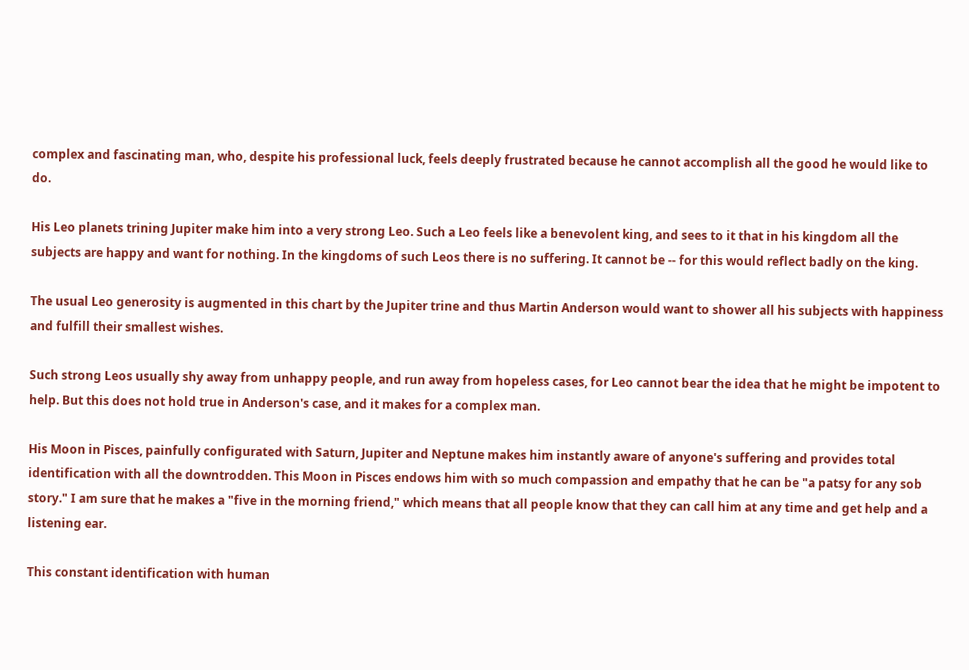complex and fascinating man, who, despite his professional luck, feels deeply frustrated because he cannot accomplish all the good he would like to do.

His Leo planets trining Jupiter make him into a very strong Leo. Such a Leo feels like a benevolent king, and sees to it that in his kingdom all the subjects are happy and want for nothing. In the kingdoms of such Leos there is no suffering. It cannot be -- for this would reflect badly on the king.

The usual Leo generosity is augmented in this chart by the Jupiter trine and thus Martin Anderson would want to shower all his subjects with happiness and fulfill their smallest wishes.

Such strong Leos usually shy away from unhappy people, and run away from hopeless cases, for Leo cannot bear the idea that he might be impotent to help. But this does not hold true in Anderson's case, and it makes for a complex man.

His Moon in Pisces, painfully configurated with Saturn, Jupiter and Neptune makes him instantly aware of anyone's suffering and provides total identification with all the downtrodden. This Moon in Pisces endows him with so much compassion and empathy that he can be "a patsy for any sob story." I am sure that he makes a "five in the morning friend," which means that all people know that they can call him at any time and get help and a listening ear.

This constant identification with human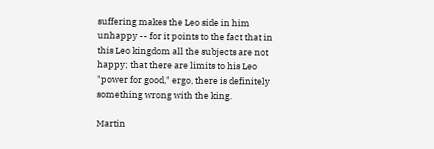suffering makes the Leo side in him unhappy -- for it points to the fact that in this Leo kingdom all the subjects are not happy; that there are limits to his Leo "power for good," ergo, there is definitely something wrong with the king.

Martin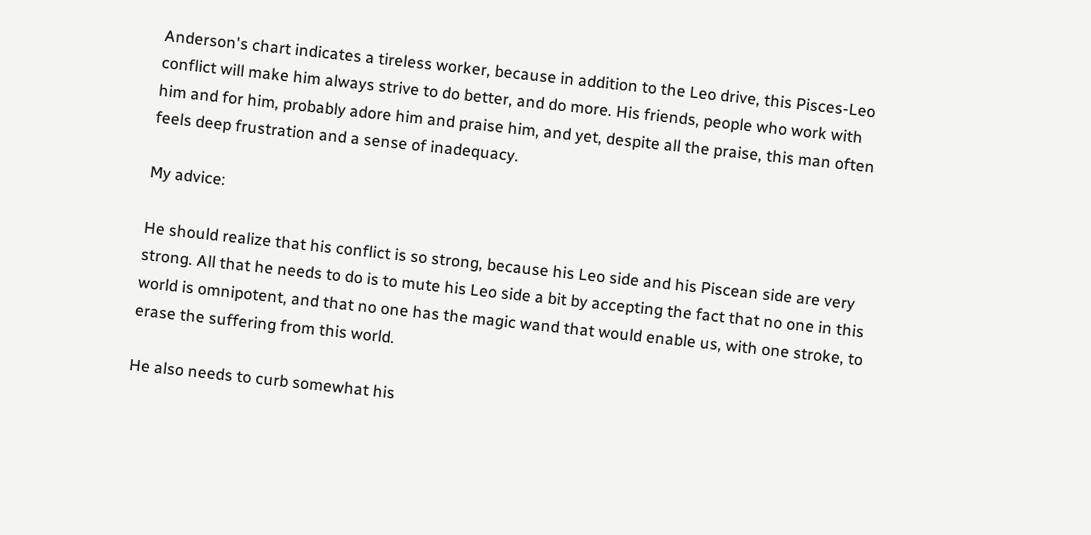Anderson's chart indicates a tireless worker, because in addition to the Leo drive, this Pisces-Leo conflict will make him always strive to do better, and do more. His friends, people who work with him and for him, probably adore him and praise him, and yet, despite all the praise, this man often feels deep frustration and a sense of inadequacy.

My advice:

He should realize that his conflict is so strong, because his Leo side and his Piscean side are very strong. All that he needs to do is to mute his Leo side a bit by accepting the fact that no one in this world is omnipotent, and that no one has the magic wand that would enable us, with one stroke, to erase the suffering from this world.

He also needs to curb somewhat his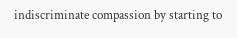indiscriminate compassion by starting to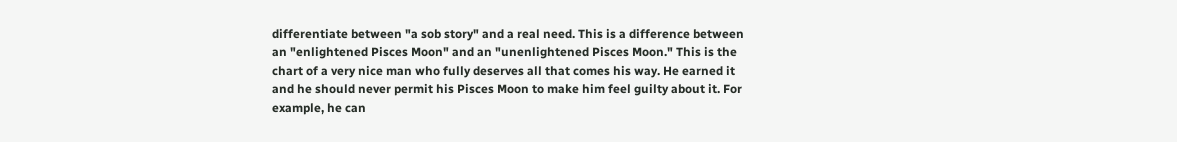differentiate between "a sob story" and a real need. This is a difference between an "enlightened Pisces Moon" and an "unenlightened Pisces Moon." This is the chart of a very nice man who fully deserves all that comes his way. He earned it and he should never permit his Pisces Moon to make him feel guilty about it. For example, he can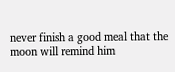never finish a good meal that the moon will remind him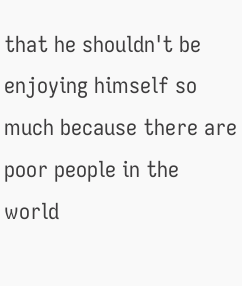that he shouldn't be enjoying himself so much because there are poor people in the world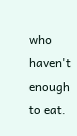who haven't enough to eat.